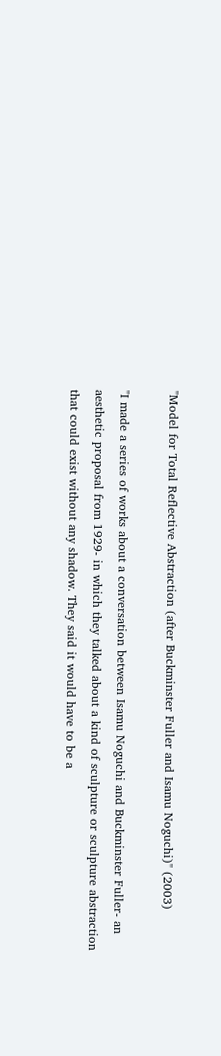"Model for Total Reflective Abstraction (after Buckminster Fuller and Isamu Noguchi)" (2003)

"I made a series of works about a conversation between Isamu Noguchi and Buckminster Fuller- an aesthetic proposal from 1929- in which they talked about a kind of sculpture or sculpture abstraction that could exist without any shadow. They said it would have to be a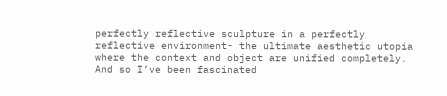perfectly reflective sculpture in a perfectly reflective environment- the ultimate aesthetic utopia where the context and object are unified completely. And so I’ve been fascinated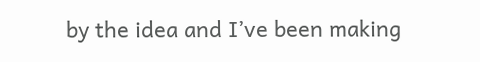by the idea and I’ve been making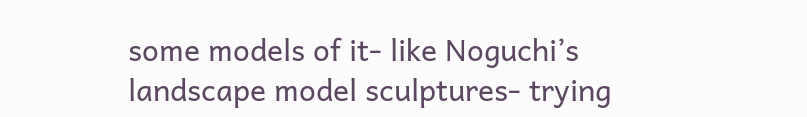some models of it- like Noguchi’s landscape model sculptures- trying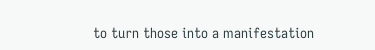to turn those into a manifestation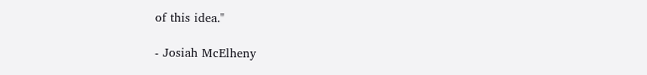of this idea."

- Josiah McElheny